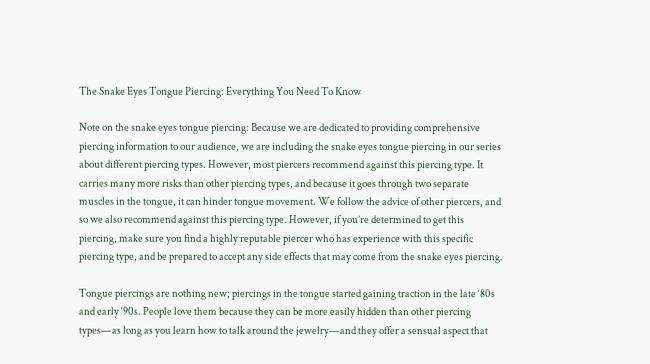The Snake Eyes Tongue Piercing: Everything You Need To Know

Note on the snake eyes tongue piercing: Because we are dedicated to providing comprehensive piercing information to our audience, we are including the snake eyes tongue piercing in our series about different piercing types. However, most piercers recommend against this piercing type. It carries many more risks than other piercing types, and because it goes through two separate muscles in the tongue, it can hinder tongue movement. We follow the advice of other piercers, and so we also recommend against this piercing type. However, if you’re determined to get this piercing, make sure you find a highly reputable piercer who has experience with this specific piercing type, and be prepared to accept any side effects that may come from the snake eyes piercing.

Tongue piercings are nothing new; piercings in the tongue started gaining traction in the late ‘80s and early ‘90s. People love them because they can be more easily hidden than other piercing types—as long as you learn how to talk around the jewelry—and they offer a sensual aspect that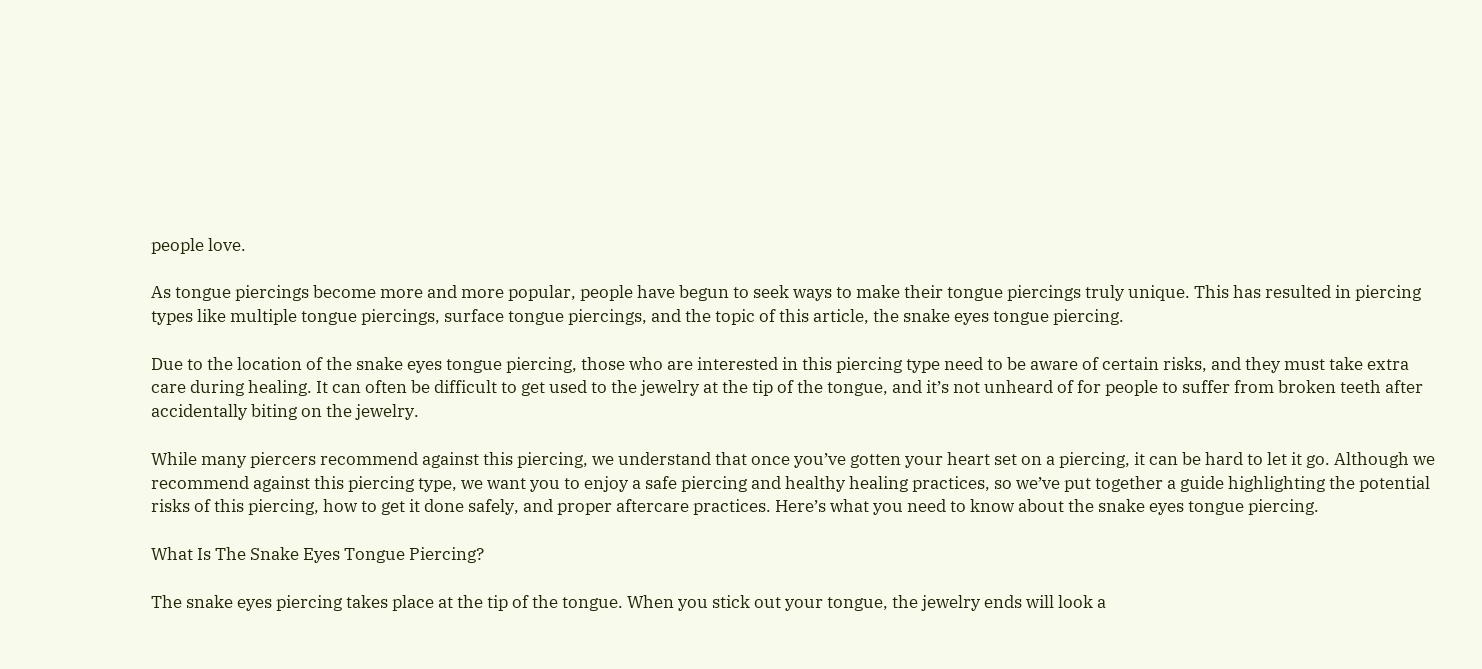people love.

As tongue piercings become more and more popular, people have begun to seek ways to make their tongue piercings truly unique. This has resulted in piercing types like multiple tongue piercings, surface tongue piercings, and the topic of this article, the snake eyes tongue piercing.

Due to the location of the snake eyes tongue piercing, those who are interested in this piercing type need to be aware of certain risks, and they must take extra care during healing. It can often be difficult to get used to the jewelry at the tip of the tongue, and it’s not unheard of for people to suffer from broken teeth after accidentally biting on the jewelry.

While many piercers recommend against this piercing, we understand that once you’ve gotten your heart set on a piercing, it can be hard to let it go. Although we recommend against this piercing type, we want you to enjoy a safe piercing and healthy healing practices, so we’ve put together a guide highlighting the potential risks of this piercing, how to get it done safely, and proper aftercare practices. Here’s what you need to know about the snake eyes tongue piercing.

What Is The Snake Eyes Tongue Piercing?

The snake eyes piercing takes place at the tip of the tongue. When you stick out your tongue, the jewelry ends will look a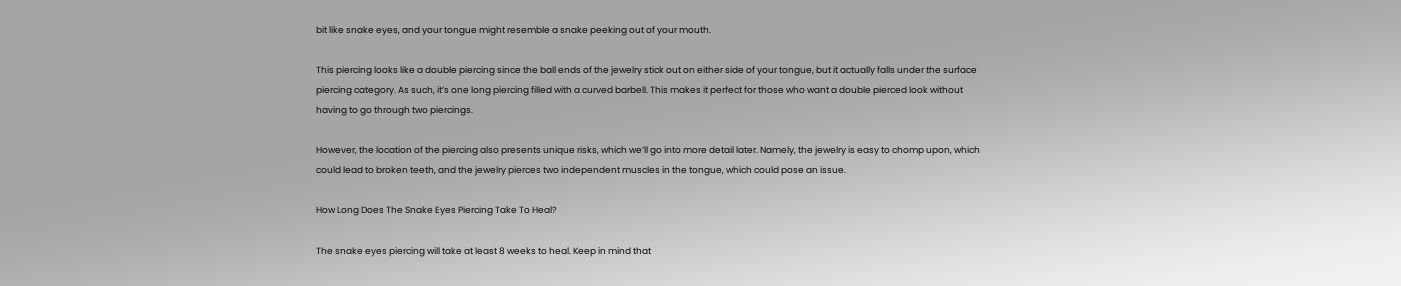bit like snake eyes, and your tongue might resemble a snake peeking out of your mouth.

This piercing looks like a double piercing since the ball ends of the jewelry stick out on either side of your tongue, but it actually falls under the surface piercing category. As such, it’s one long piercing filled with a curved barbell. This makes it perfect for those who want a double pierced look without having to go through two piercings.

However, the location of the piercing also presents unique risks, which we’ll go into more detail later. Namely, the jewelry is easy to chomp upon, which could lead to broken teeth, and the jewelry pierces two independent muscles in the tongue, which could pose an issue.

How Long Does The Snake Eyes Piercing Take To Heal?

The snake eyes piercing will take at least 8 weeks to heal. Keep in mind that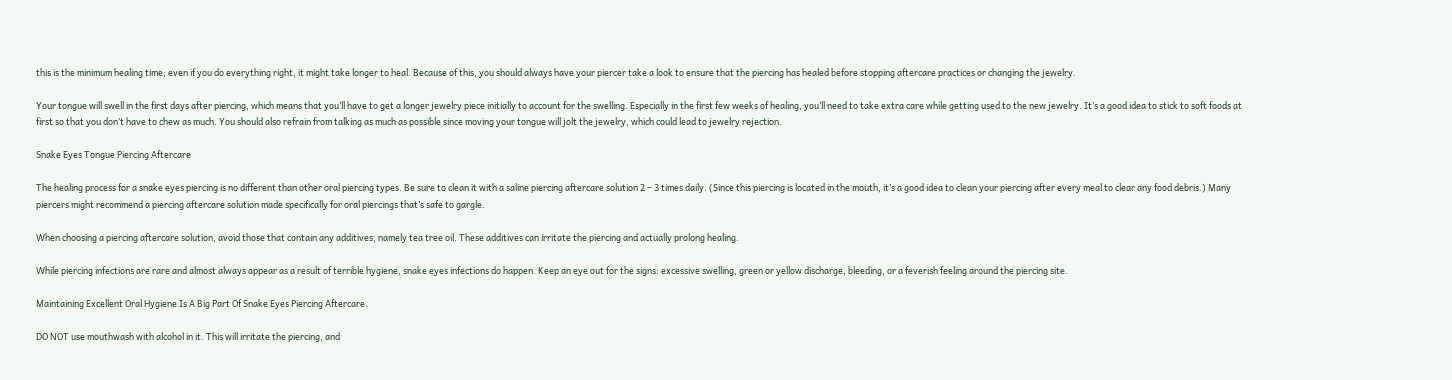this is the minimum healing time; even if you do everything right, it might take longer to heal. Because of this, you should always have your piercer take a look to ensure that the piercing has healed before stopping aftercare practices or changing the jewelry.

Your tongue will swell in the first days after piercing, which means that you’ll have to get a longer jewelry piece initially to account for the swelling. Especially in the first few weeks of healing, you’ll need to take extra care while getting used to the new jewelry. It’s a good idea to stick to soft foods at first so that you don’t have to chew as much. You should also refrain from talking as much as possible since moving your tongue will jolt the jewelry, which could lead to jewelry rejection.

Snake Eyes Tongue Piercing Aftercare

The healing process for a snake eyes piercing is no different than other oral piercing types. Be sure to clean it with a saline piercing aftercare solution 2 – 3 times daily. (Since this piercing is located in the mouth, it’s a good idea to clean your piercing after every meal to clear any food debris.) Many piercers might recommend a piercing aftercare solution made specifically for oral piercings that’s safe to gargle.

When choosing a piercing aftercare solution, avoid those that contain any additives, namely tea tree oil. These additives can irritate the piercing and actually prolong healing.

While piercing infections are rare and almost always appear as a result of terrible hygiene, snake eyes infections do happen. Keep an eye out for the signs: excessive swelling, green or yellow discharge, bleeding, or a feverish feeling around the piercing site.

Maintaining Excellent Oral Hygiene Is A Big Part Of Snake Eyes Piercing Aftercare.

DO NOT use mouthwash with alcohol in it. This will irritate the piercing, and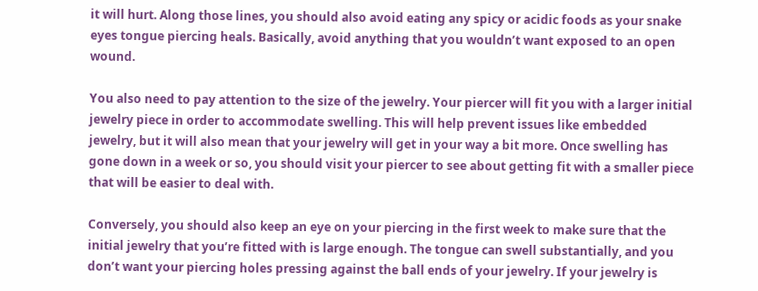it will hurt. Along those lines, you should also avoid eating any spicy or acidic foods as your snake eyes tongue piercing heals. Basically, avoid anything that you wouldn’t want exposed to an open wound.

You also need to pay attention to the size of the jewelry. Your piercer will fit you with a larger initial jewelry piece in order to accommodate swelling. This will help prevent issues like embedded jewelry, but it will also mean that your jewelry will get in your way a bit more. Once swelling has gone down in a week or so, you should visit your piercer to see about getting fit with a smaller piece that will be easier to deal with.

Conversely, you should also keep an eye on your piercing in the first week to make sure that the initial jewelry that you’re fitted with is large enough. The tongue can swell substantially, and you don’t want your piercing holes pressing against the ball ends of your jewelry. If your jewelry is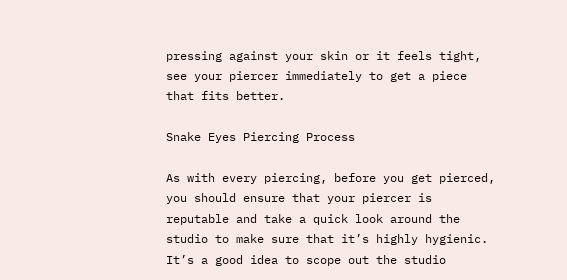pressing against your skin or it feels tight, see your piercer immediately to get a piece that fits better.

Snake Eyes Piercing Process

As with every piercing, before you get pierced, you should ensure that your piercer is reputable and take a quick look around the studio to make sure that it’s highly hygienic. It’s a good idea to scope out the studio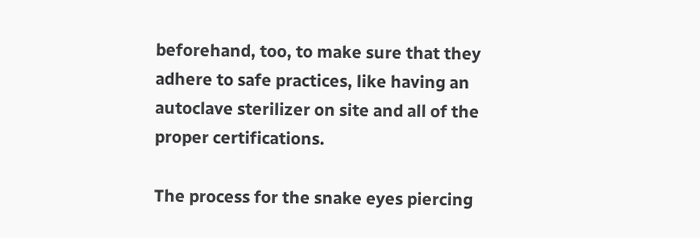beforehand, too, to make sure that they adhere to safe practices, like having an autoclave sterilizer on site and all of the proper certifications.

The process for the snake eyes piercing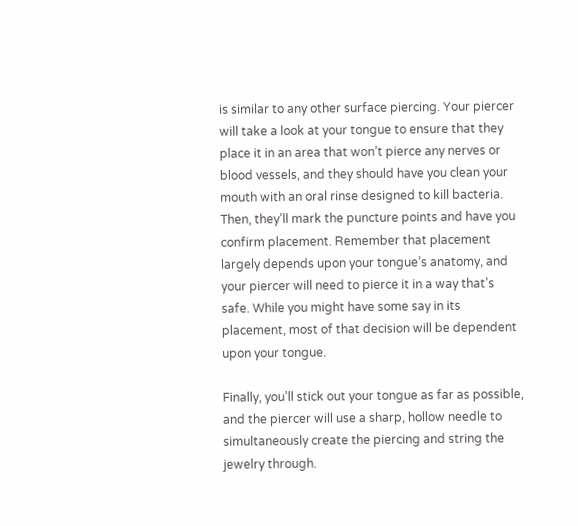is similar to any other surface piercing. Your piercer will take a look at your tongue to ensure that they place it in an area that won’t pierce any nerves or blood vessels, and they should have you clean your mouth with an oral rinse designed to kill bacteria. Then, they’ll mark the puncture points and have you confirm placement. Remember that placement largely depends upon your tongue’s anatomy, and your piercer will need to pierce it in a way that’s safe. While you might have some say in its placement, most of that decision will be dependent upon your tongue.

Finally, you’ll stick out your tongue as far as possible, and the piercer will use a sharp, hollow needle to simultaneously create the piercing and string the jewelry through.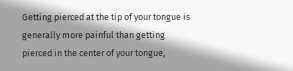Getting pierced at the tip of your tongue is generally more painful than getting pierced in the center of your tongue,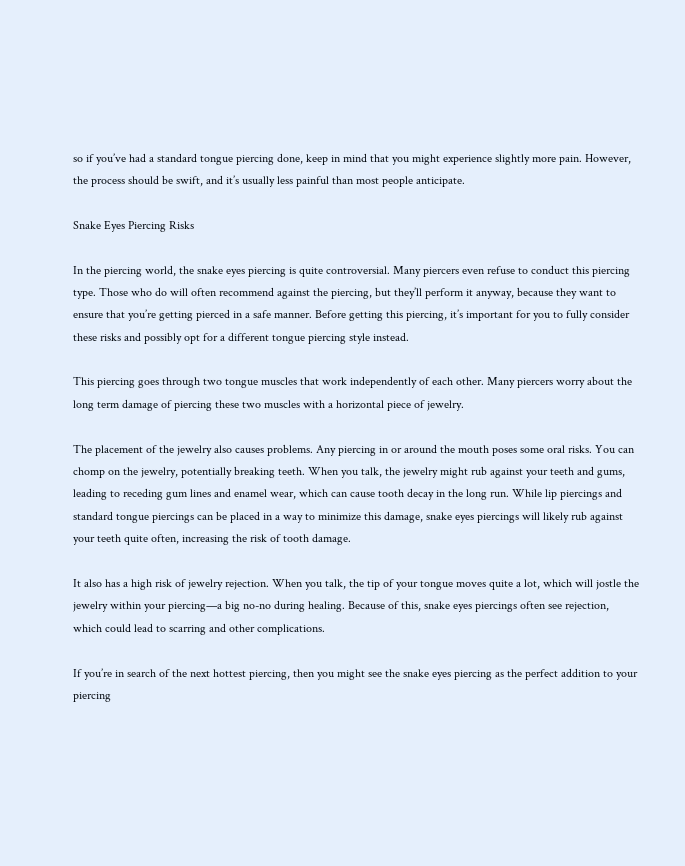so if you’ve had a standard tongue piercing done, keep in mind that you might experience slightly more pain. However, the process should be swift, and it’s usually less painful than most people anticipate.

Snake Eyes Piercing Risks

In the piercing world, the snake eyes piercing is quite controversial. Many piercers even refuse to conduct this piercing type. Those who do will often recommend against the piercing, but they’ll perform it anyway, because they want to ensure that you’re getting pierced in a safe manner. Before getting this piercing, it’s important for you to fully consider these risks and possibly opt for a different tongue piercing style instead.

This piercing goes through two tongue muscles that work independently of each other. Many piercers worry about the long term damage of piercing these two muscles with a horizontal piece of jewelry.

The placement of the jewelry also causes problems. Any piercing in or around the mouth poses some oral risks. You can chomp on the jewelry, potentially breaking teeth. When you talk, the jewelry might rub against your teeth and gums, leading to receding gum lines and enamel wear, which can cause tooth decay in the long run. While lip piercings and standard tongue piercings can be placed in a way to minimize this damage, snake eyes piercings will likely rub against your teeth quite often, increasing the risk of tooth damage.

It also has a high risk of jewelry rejection. When you talk, the tip of your tongue moves quite a lot, which will jostle the jewelry within your piercing—a big no-no during healing. Because of this, snake eyes piercings often see rejection, which could lead to scarring and other complications.

If you’re in search of the next hottest piercing, then you might see the snake eyes piercing as the perfect addition to your piercing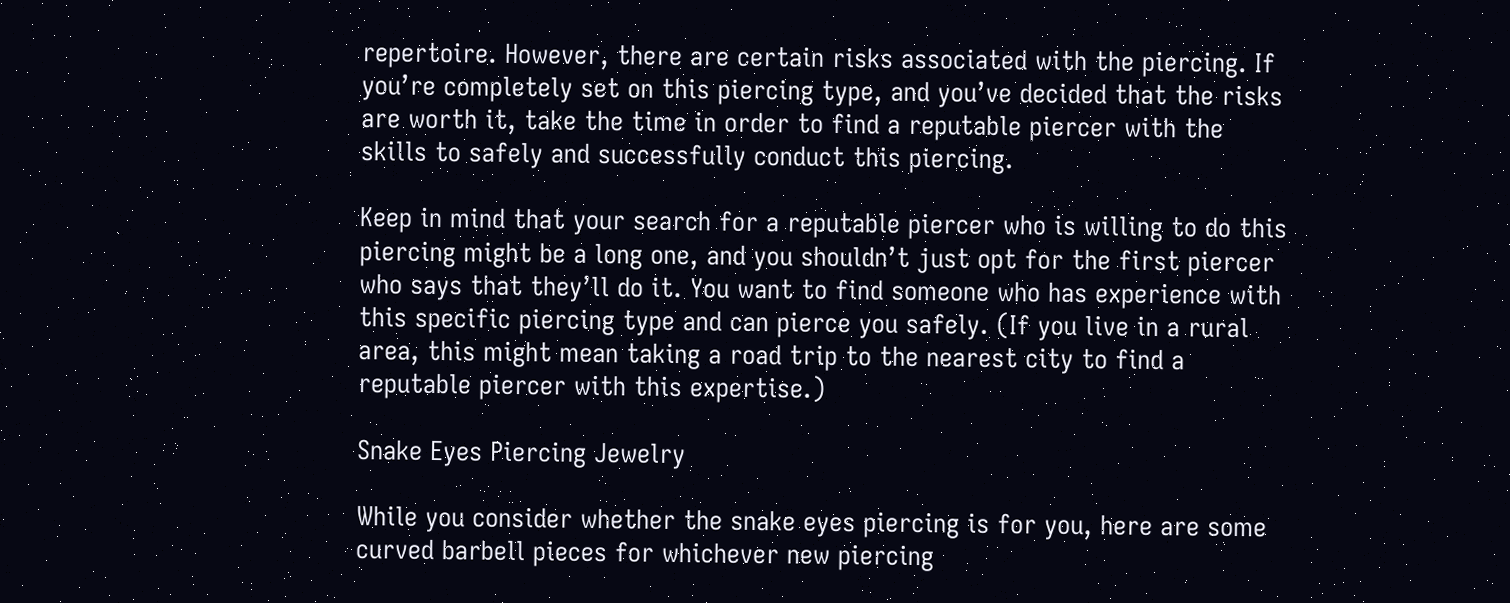repertoire. However, there are certain risks associated with the piercing. If you’re completely set on this piercing type, and you’ve decided that the risks are worth it, take the time in order to find a reputable piercer with the skills to safely and successfully conduct this piercing.

Keep in mind that your search for a reputable piercer who is willing to do this piercing might be a long one, and you shouldn’t just opt for the first piercer who says that they’ll do it. You want to find someone who has experience with this specific piercing type and can pierce you safely. (If you live in a rural area, this might mean taking a road trip to the nearest city to find a reputable piercer with this expertise.)

Snake Eyes Piercing Jewelry

While you consider whether the snake eyes piercing is for you, here are some curved barbell pieces for whichever new piercing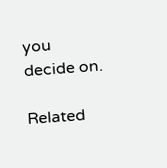you decide on.

Related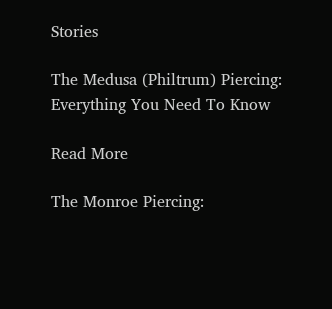Stories

The Medusa (Philtrum) Piercing: Everything You Need To Know

Read More

The Monroe Piercing: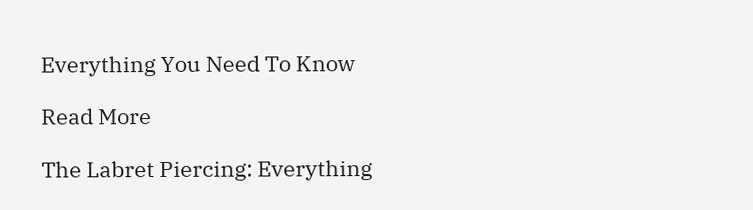Everything You Need To Know

Read More

The Labret Piercing: Everything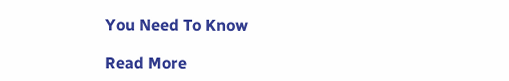You Need To Know

Read More